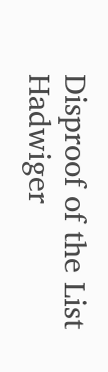Disproof of the List Hadwiger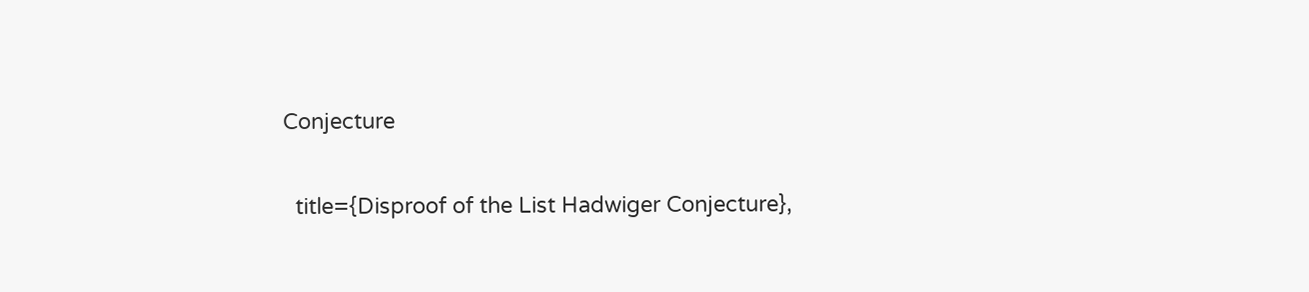Conjecture

  title={Disproof of the List Hadwiger Conjecture},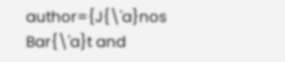author={J{\'a}nos Bar{\'a}t and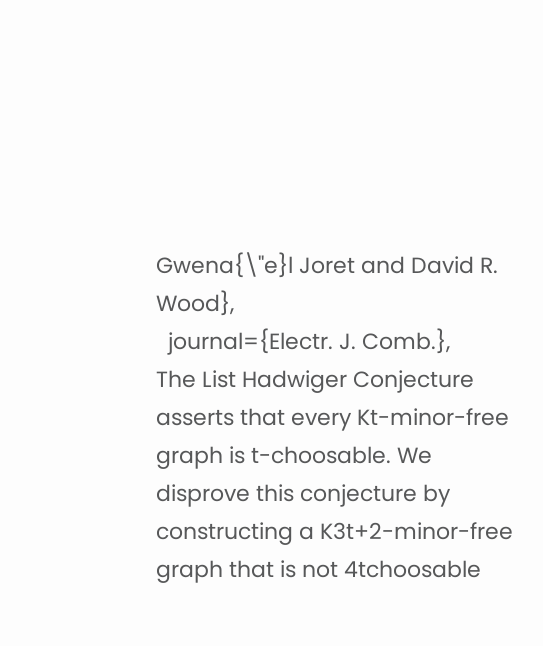Gwena{\"e}l Joret and David R. Wood},
  journal={Electr. J. Comb.},
The List Hadwiger Conjecture asserts that every Kt-minor-free graph is t-choosable. We disprove this conjecture by constructing a K3t+2-minor-free graph that is not 4tchoosable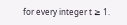for every integer t ≥ 1.